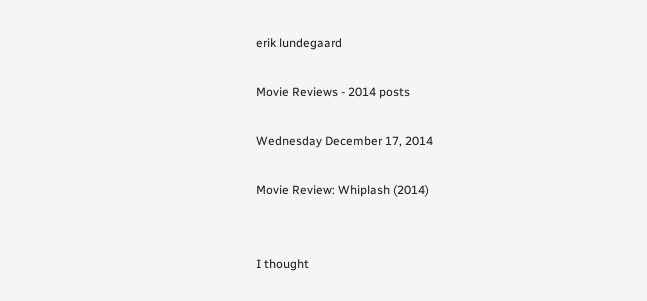erik lundegaard

Movie Reviews - 2014 posts

Wednesday December 17, 2014

Movie Review: Whiplash (2014)


I thought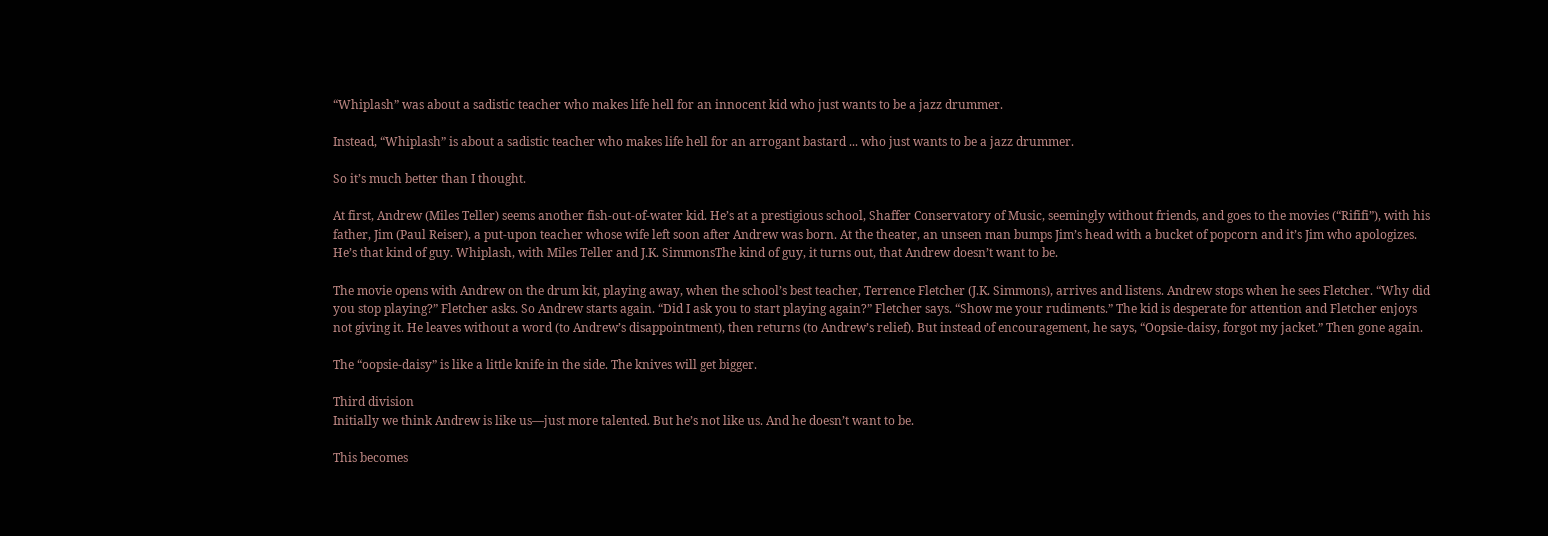“Whiplash” was about a sadistic teacher who makes life hell for an innocent kid who just wants to be a jazz drummer.

Instead, “Whiplash” is about a sadistic teacher who makes life hell for an arrogant bastard ... who just wants to be a jazz drummer.

So it’s much better than I thought.

At first, Andrew (Miles Teller) seems another fish-out-of-water kid. He’s at a prestigious school, Shaffer Conservatory of Music, seemingly without friends, and goes to the movies (“Rififi”), with his father, Jim (Paul Reiser), a put-upon teacher whose wife left soon after Andrew was born. At the theater, an unseen man bumps Jim’s head with a bucket of popcorn and it’s Jim who apologizes. He’s that kind of guy. Whiplash, with Miles Teller and J.K. SimmonsThe kind of guy, it turns out, that Andrew doesn’t want to be.

The movie opens with Andrew on the drum kit, playing away, when the school’s best teacher, Terrence Fletcher (J.K. Simmons), arrives and listens. Andrew stops when he sees Fletcher. “Why did you stop playing?” Fletcher asks. So Andrew starts again. “Did I ask you to start playing again?” Fletcher says. “Show me your rudiments.” The kid is desperate for attention and Fletcher enjoys not giving it. He leaves without a word (to Andrew’s disappointment), then returns (to Andrew’s relief). But instead of encouragement, he says, “Oopsie-daisy, forgot my jacket.” Then gone again.

The “oopsie-daisy” is like a little knife in the side. The knives will get bigger.

Third division
Initially we think Andrew is like us—just more talented. But he’s not like us. And he doesn’t want to be.

This becomes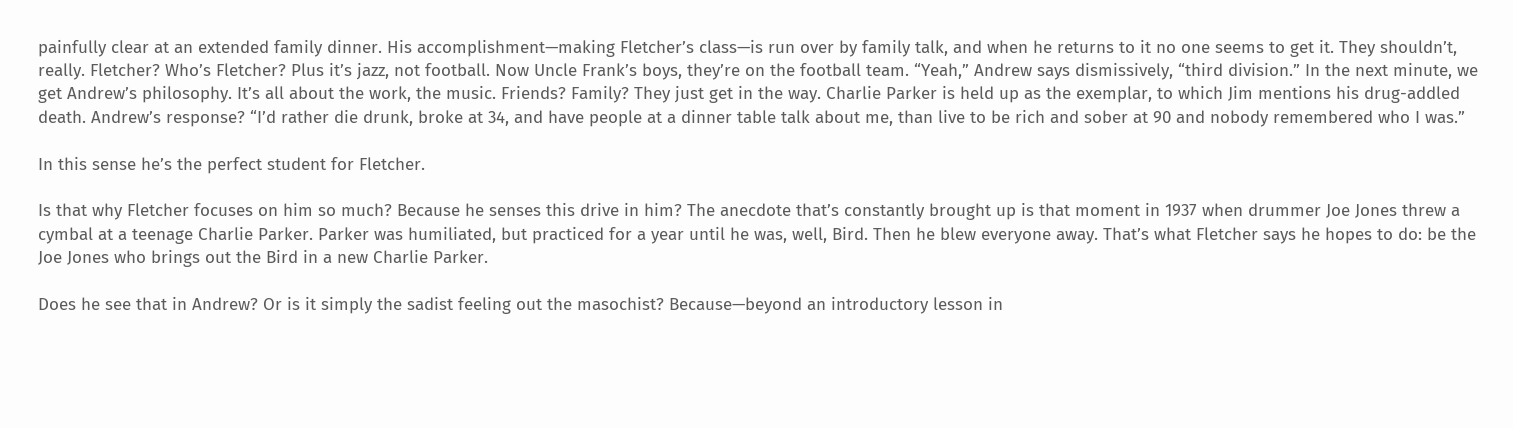painfully clear at an extended family dinner. His accomplishment—making Fletcher’s class—is run over by family talk, and when he returns to it no one seems to get it. They shouldn’t, really. Fletcher? Who’s Fletcher? Plus it’s jazz, not football. Now Uncle Frank’s boys, they’re on the football team. “Yeah,” Andrew says dismissively, “third division.” In the next minute, we get Andrew’s philosophy. It’s all about the work, the music. Friends? Family? They just get in the way. Charlie Parker is held up as the exemplar, to which Jim mentions his drug-addled death. Andrew’s response? “I’d rather die drunk, broke at 34, and have people at a dinner table talk about me, than live to be rich and sober at 90 and nobody remembered who I was.”

In this sense he’s the perfect student for Fletcher.

Is that why Fletcher focuses on him so much? Because he senses this drive in him? The anecdote that’s constantly brought up is that moment in 1937 when drummer Joe Jones threw a cymbal at a teenage Charlie Parker. Parker was humiliated, but practiced for a year until he was, well, Bird. Then he blew everyone away. That’s what Fletcher says he hopes to do: be the Joe Jones who brings out the Bird in a new Charlie Parker.

Does he see that in Andrew? Or is it simply the sadist feeling out the masochist? Because—beyond an introductory lesson in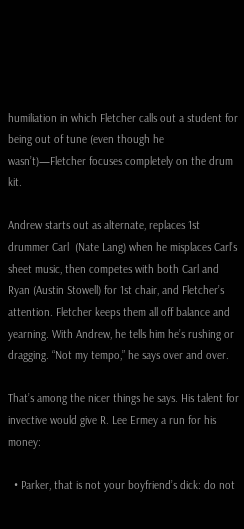humiliation in which Fletcher calls out a student for being out of tune (even though he wasn’t)—Fletcher focuses completely on the drum kit.

Andrew starts out as alternate, replaces 1st drummer Carl  (Nate Lang) when he misplaces Carl’s sheet music, then competes with both Carl and Ryan (Austin Stowell) for 1st chair, and Fletcher’s attention. Fletcher keeps them all off balance and yearning. With Andrew, he tells him he’s rushing or dragging. “Not my tempo,” he says over and over.

That’s among the nicer things he says. His talent for invective would give R. Lee Ermey a run for his money:

  • Parker, that is not your boyfriend’s dick: do not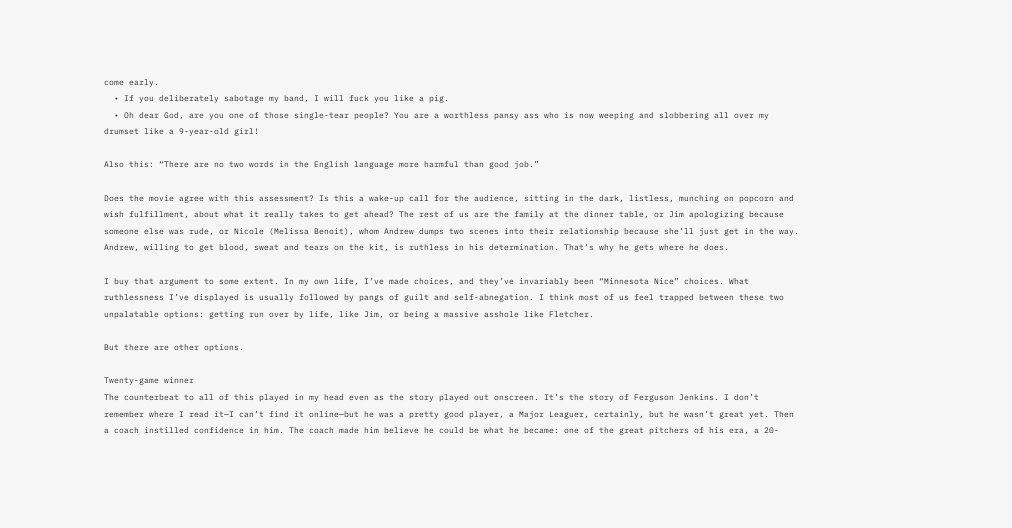come early.
  • If you deliberately sabotage my band, I will fuck you like a pig.
  • Oh dear God, are you one of those single-tear people? You are a worthless pansy ass who is now weeping and slobbering all over my drumset like a 9-year-old girl!

Also this: “There are no two words in the English language more harmful than good job.”

Does the movie agree with this assessment? Is this a wake-up call for the audience, sitting in the dark, listless, munching on popcorn and wish fulfillment, about what it really takes to get ahead? The rest of us are the family at the dinner table, or Jim apologizing because someone else was rude, or Nicole (Melissa Benoit), whom Andrew dumps two scenes into their relationship because she’ll just get in the way. Andrew, willing to get blood, sweat and tears on the kit, is ruthless in his determination. That’s why he gets where he does.

I buy that argument to some extent. In my own life, I’ve made choices, and they’ve invariably been “Minnesota Nice” choices. What ruthlessness I’ve displayed is usually followed by pangs of guilt and self-abnegation. I think most of us feel trapped between these two unpalatable options: getting run over by life, like Jim, or being a massive asshole like Fletcher.

But there are other options.

Twenty-game winner
The counterbeat to all of this played in my head even as the story played out onscreen. It’s the story of Ferguson Jenkins. I don’t remember where I read it—I can’t find it online—but he was a pretty good player, a Major Leaguer, certainly, but he wasn’t great yet. Then a coach instilled confidence in him. The coach made him believe he could be what he became: one of the great pitchers of his era, a 20-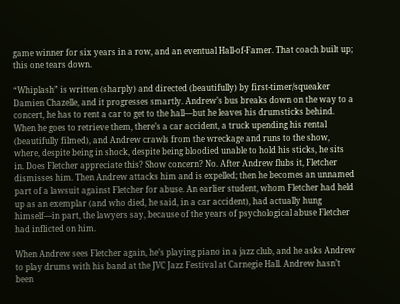game winner for six years in a row, and an eventual Hall-of-Famer. That coach built up; this one tears down.

“Whiplash” is written (sharply) and directed (beautifully) by first-timer/squeaker Damien Chazelle, and it progresses smartly. Andrew’s bus breaks down on the way to a concert, he has to rent a car to get to the hall—but he leaves his drumsticks behind. When he goes to retrieve them, there’s a car accident, a truck upending his rental (beautifully filmed), and Andrew crawls from the wreckage and runs to the show, where, despite being in shock, despite being bloodied unable to hold his sticks, he sits in. Does Fletcher appreciate this? Show concern? No. After Andrew flubs it, Fletcher dismisses him. Then Andrew attacks him and is expelled; then he becomes an unnamed part of a lawsuit against Fletcher for abuse. An earlier student, whom Fletcher had held up as an exemplar (and who died, he said, in a car accident), had actually hung himself—in part, the lawyers say, because of the years of psychological abuse Fletcher had inflicted on him.

When Andrew sees Fletcher again, he’s playing piano in a jazz club, and he asks Andrew to play drums with his band at the JVC Jazz Festival at Carnegie Hall. Andrew hasn’t been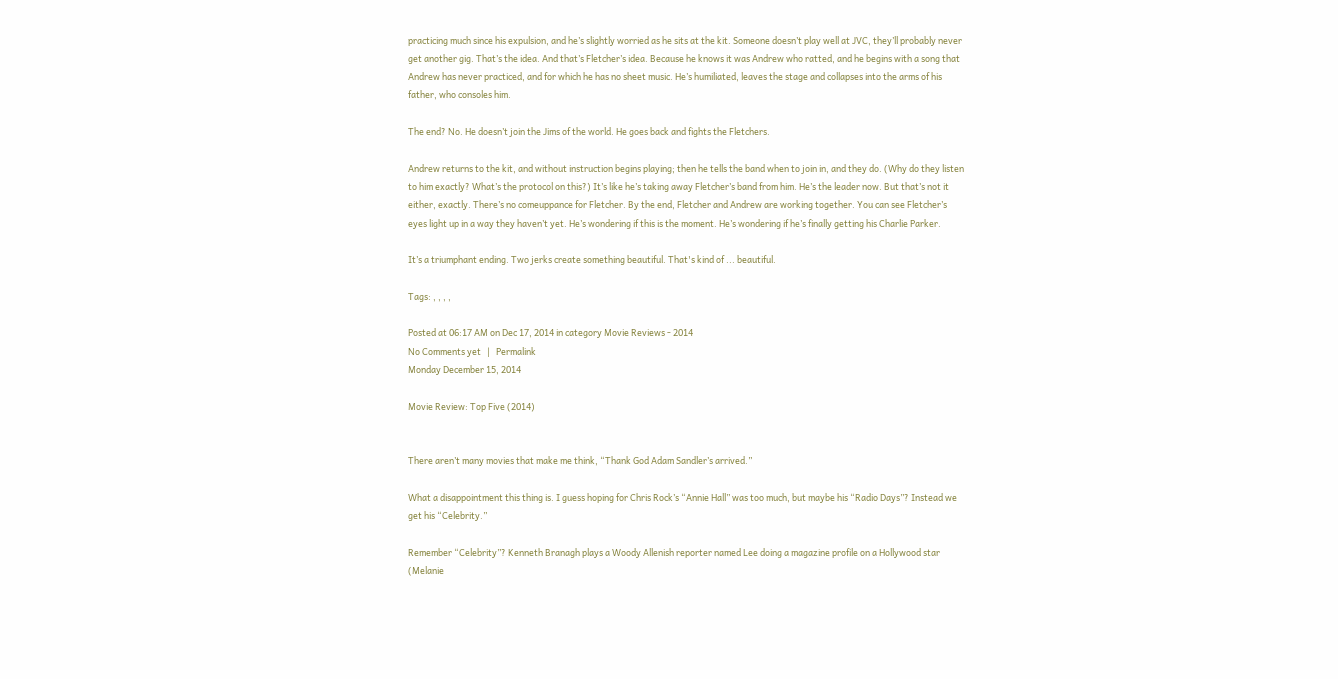practicing much since his expulsion, and he’s slightly worried as he sits at the kit. Someone doesn’t play well at JVC, they’ll probably never get another gig. That’s the idea. And that’s Fletcher’s idea. Because he knows it was Andrew who ratted, and he begins with a song that Andrew has never practiced, and for which he has no sheet music. He’s humiliated, leaves the stage and collapses into the arms of his father, who consoles him.

The end? No. He doesn’t join the Jims of the world. He goes back and fights the Fletchers.

Andrew returns to the kit, and without instruction begins playing; then he tells the band when to join in, and they do. (Why do they listen to him exactly? What’s the protocol on this?) It’s like he’s taking away Fletcher’s band from him. He’s the leader now. But that’s not it either, exactly. There’s no comeuppance for Fletcher. By the end, Fletcher and Andrew are working together. You can see Fletcher’s eyes light up in a way they haven’t yet. He’s wondering if this is the moment. He’s wondering if he’s finally getting his Charlie Parker.

It’s a triumphant ending. Two jerks create something beautiful. That's kind of ... beautiful.

Tags: , , , ,

Posted at 06:17 AM on Dec 17, 2014 in category Movie Reviews - 2014
No Comments yet   |   Permalink
Monday December 15, 2014

Movie Review: Top Five (2014)


There aren’t many movies that make me think, “Thank God Adam Sandler’s arrived.”

What a disappointment this thing is. I guess hoping for Chris Rock’s “Annie Hall” was too much, but maybe his “Radio Days”? Instead we get his “Celebrity.”

Remember “Celebrity”? Kenneth Branagh plays a Woody Allenish reporter named Lee doing a magazine profile on a Hollywood star (Melanie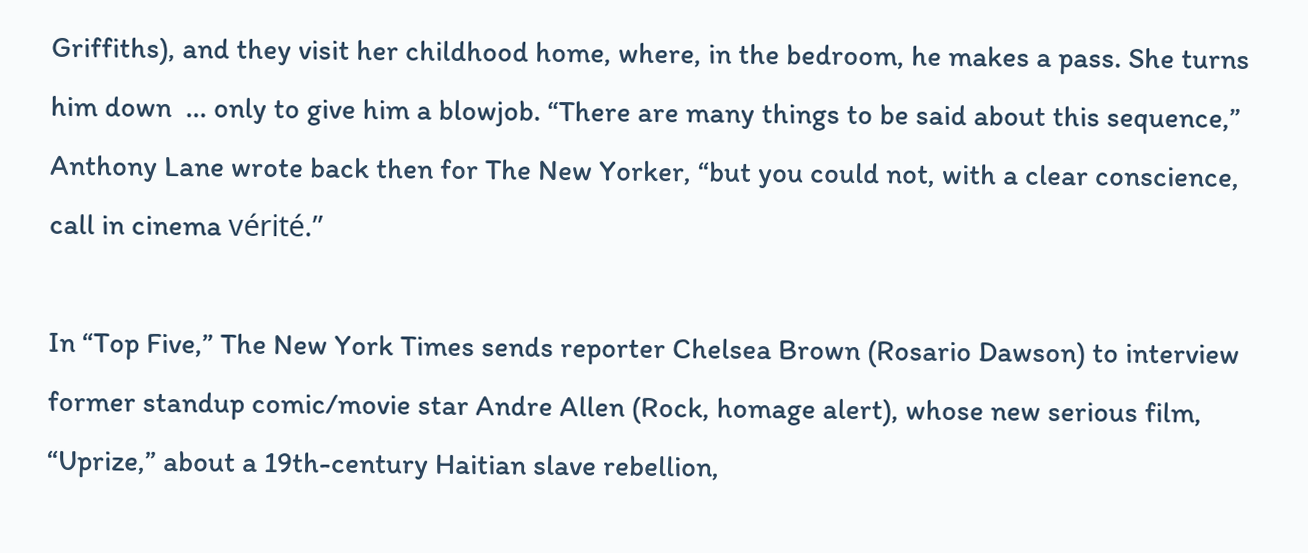Griffiths), and they visit her childhood home, where, in the bedroom, he makes a pass. She turns him down  ... only to give him a blowjob. “There are many things to be said about this sequence,” Anthony Lane wrote back then for The New Yorker, “but you could not, with a clear conscience, call in cinema vérité.”

In “Top Five,” The New York Times sends reporter Chelsea Brown (Rosario Dawson) to interview former standup comic/movie star Andre Allen (Rock, homage alert), whose new serious film, “Uprize,” about a 19th-century Haitian slave rebellion,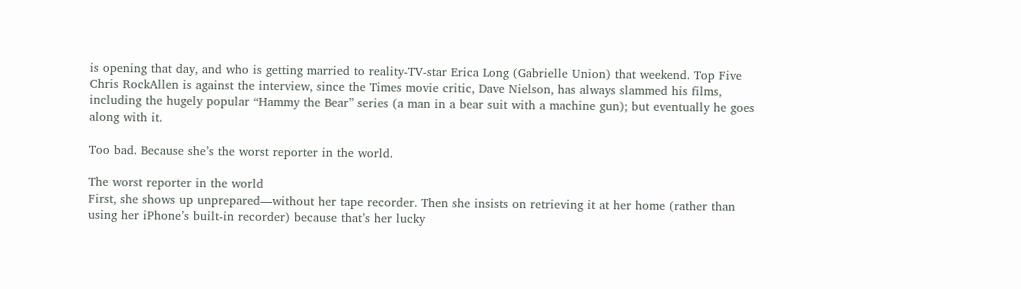is opening that day, and who is getting married to reality-TV-star Erica Long (Gabrielle Union) that weekend. Top Five Chris RockAllen is against the interview, since the Times movie critic, Dave Nielson, has always slammed his films, including the hugely popular “Hammy the Bear” series (a man in a bear suit with a machine gun); but eventually he goes along with it.

Too bad. Because she’s the worst reporter in the world.

The worst reporter in the world
First, she shows up unprepared—without her tape recorder. Then she insists on retrieving it at her home (rather than using her iPhone’s built-in recorder) because that’s her lucky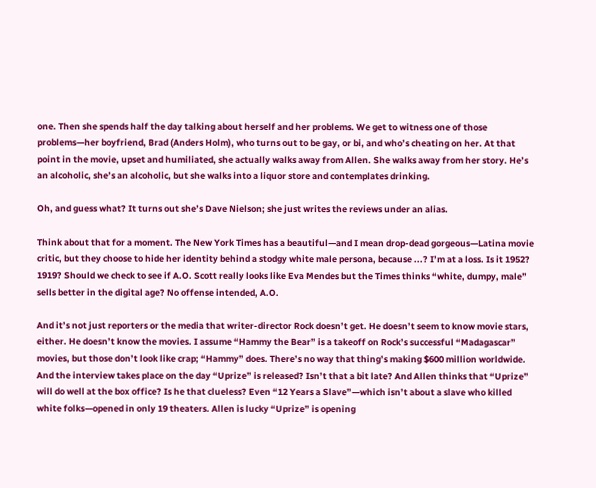one. Then she spends half the day talking about herself and her problems. We get to witness one of those problems—her boyfriend, Brad (Anders Holm), who turns out to be gay, or bi, and who’s cheating on her. At that point in the movie, upset and humiliated, she actually walks away from Allen. She walks away from her story. He’s an alcoholic, she’s an alcoholic, but she walks into a liquor store and contemplates drinking.

Oh, and guess what? It turns out she’s Dave Nielson; she just writes the reviews under an alias.

Think about that for a moment. The New York Times has a beautiful—and I mean drop-dead gorgeous—Latina movie critic, but they choose to hide her identity behind a stodgy white male persona, because ...? I’m at a loss. Is it 1952? 1919? Should we check to see if A.O. Scott really looks like Eva Mendes but the Times thinks “white, dumpy, male” sells better in the digital age? No offense intended, A.O.

And it’s not just reporters or the media that writer-director Rock doesn’t get. He doesn’t seem to know movie stars, either. He doesn’t know the movies. I assume “Hammy the Bear” is a takeoff on Rock’s successful “Madagascar” movies, but those don’t look like crap; “Hammy” does. There’s no way that thing’s making $600 million worldwide. And the interview takes place on the day “Uprize” is released? Isn’t that a bit late? And Allen thinks that “Uprize” will do well at the box office? Is he that clueless? Even “12 Years a Slave”—which isn’t about a slave who killed white folks—opened in only 19 theaters. Allen is lucky “Uprize” is opening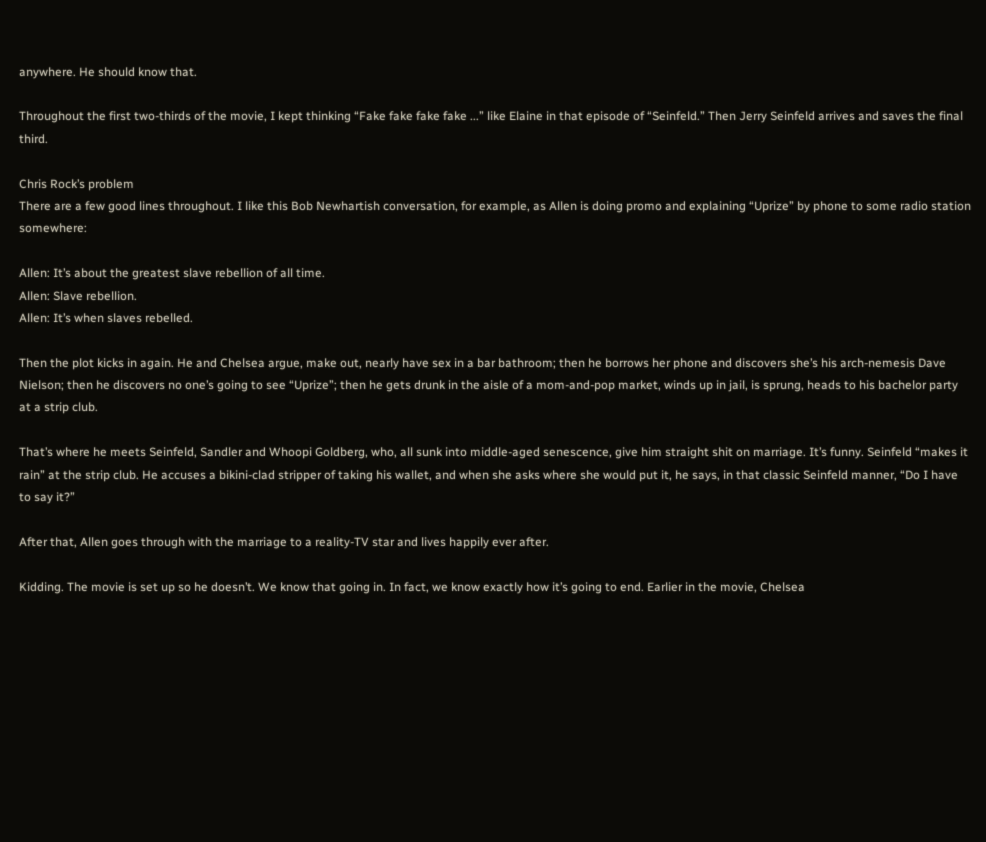anywhere. He should know that.

Throughout the first two-thirds of the movie, I kept thinking “Fake fake fake fake ...” like Elaine in that episode of “Seinfeld.” Then Jerry Seinfeld arrives and saves the final third.

Chris Rock’s problem
There are a few good lines throughout. I like this Bob Newhartish conversation, for example, as Allen is doing promo and explaining “Uprize” by phone to some radio station somewhere:

Allen: It’s about the greatest slave rebellion of all time.
Allen: Slave rebellion.
Allen: It’s when slaves rebelled.

Then the plot kicks in again. He and Chelsea argue, make out, nearly have sex in a bar bathroom; then he borrows her phone and discovers she’s his arch-nemesis Dave Nielson; then he discovers no one’s going to see “Uprize”; then he gets drunk in the aisle of a mom-and-pop market, winds up in jail, is sprung, heads to his bachelor party at a strip club.

That’s where he meets Seinfeld, Sandler and Whoopi Goldberg, who, all sunk into middle-aged senescence, give him straight shit on marriage. It’s funny. Seinfeld “makes it rain” at the strip club. He accuses a bikini-clad stripper of taking his wallet, and when she asks where she would put it, he says, in that classic Seinfeld manner, “Do I have to say it?”

After that, Allen goes through with the marriage to a reality-TV star and lives happily ever after.

Kidding. The movie is set up so he doesn’t. We know that going in. In fact, we know exactly how it’s going to end. Earlier in the movie, Chelsea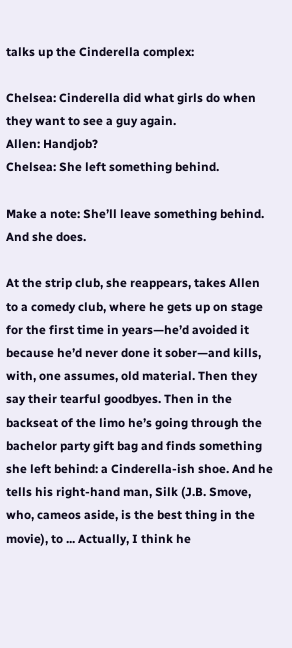talks up the Cinderella complex:

Chelsea: Cinderella did what girls do when they want to see a guy again.
Allen: Handjob?
Chelsea: She left something behind.

Make a note: She’ll leave something behind. And she does.

At the strip club, she reappears, takes Allen to a comedy club, where he gets up on stage for the first time in years—he’d avoided it because he’d never done it sober—and kills, with, one assumes, old material. Then they say their tearful goodbyes. Then in the backseat of the limo he’s going through the bachelor party gift bag and finds something she left behind: a Cinderella-ish shoe. And he tells his right-hand man, Silk (J.B. Smove, who, cameos aside, is the best thing in the movie), to ... Actually, I think he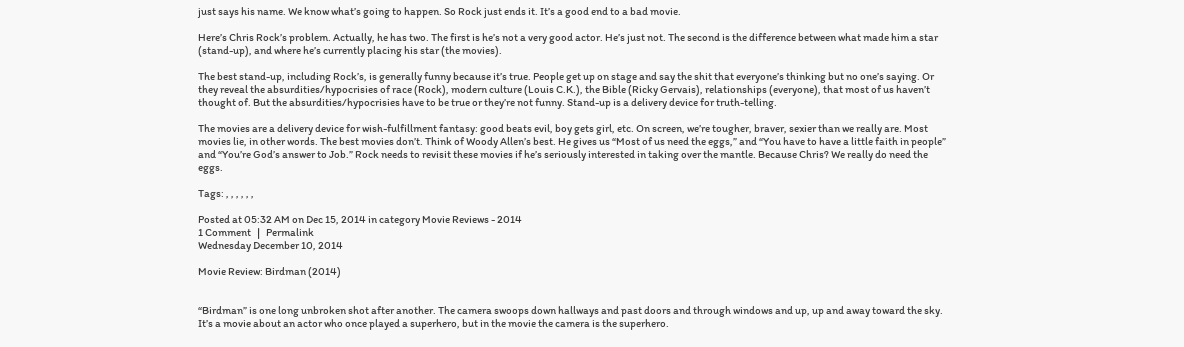just says his name. We know what’s going to happen. So Rock just ends it. It’s a good end to a bad movie.

Here’s Chris Rock’s problem. Actually, he has two. The first is he’s not a very good actor. He’s just not. The second is the difference between what made him a star (stand-up), and where he’s currently placing his star (the movies).

The best stand-up, including Rock’s, is generally funny because it’s true. People get up on stage and say the shit that everyone’s thinking but no one’s saying. Or they reveal the absurdities/hypocrisies of race (Rock), modern culture (Louis C.K.), the Bible (Ricky Gervais), relationships (everyone), that most of us haven’t thought of. But the absurdities/hypocrisies have to be true or they’re not funny. Stand-up is a delivery device for truth-telling.

The movies are a delivery device for wish-fulfillment fantasy: good beats evil, boy gets girl, etc. On screen, we’re tougher, braver, sexier than we really are. Most movies lie, in other words. The best movies don’t. Think of Woody Allen’s best. He gives us “Most of us need the eggs,” and “You have to have a little faith in people” and “You’re God’s answer to Job.” Rock needs to revisit these movies if he’s seriously interested in taking over the mantle. Because Chris? We really do need the eggs.

Tags: , , , , , ,

Posted at 05:32 AM on Dec 15, 2014 in category Movie Reviews - 2014
1 Comment   |   Permalink
Wednesday December 10, 2014

Movie Review: Birdman (2014)


“Birdman” is one long unbroken shot after another. The camera swoops down hallways and past doors and through windows and up, up and away toward the sky. It’s a movie about an actor who once played a superhero, but in the movie the camera is the superhero.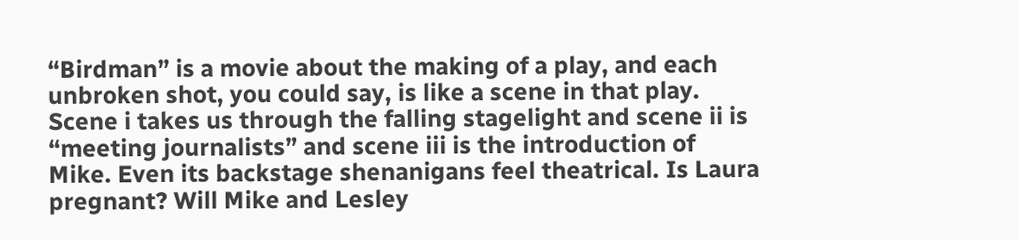“Birdman” is a movie about the making of a play, and each unbroken shot, you could say, is like a scene in that play. Scene i takes us through the falling stagelight and scene ii is “meeting journalists” and scene iii is the introduction of Mike. Even its backstage shenanigans feel theatrical. Is Laura pregnant? Will Mike and Lesley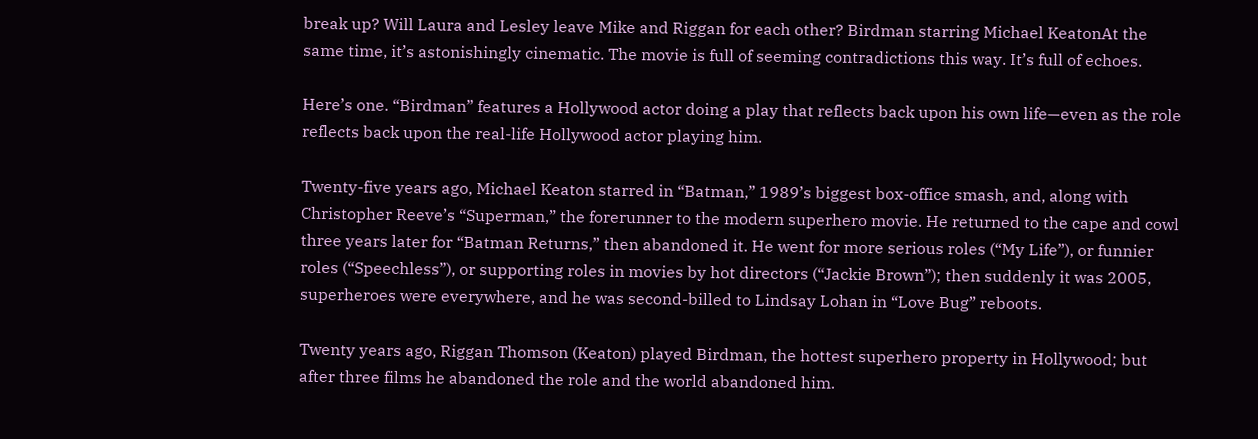break up? Will Laura and Lesley leave Mike and Riggan for each other? Birdman starring Michael KeatonAt the same time, it’s astonishingly cinematic. The movie is full of seeming contradictions this way. It’s full of echoes.

Here’s one. “Birdman” features a Hollywood actor doing a play that reflects back upon his own life—even as the role reflects back upon the real-life Hollywood actor playing him.

Twenty-five years ago, Michael Keaton starred in “Batman,” 1989’s biggest box-office smash, and, along with Christopher Reeve’s “Superman,” the forerunner to the modern superhero movie. He returned to the cape and cowl three years later for “Batman Returns,” then abandoned it. He went for more serious roles (“My Life”), or funnier roles (“Speechless”), or supporting roles in movies by hot directors (“Jackie Brown”); then suddenly it was 2005, superheroes were everywhere, and he was second-billed to Lindsay Lohan in “Love Bug” reboots.

Twenty years ago, Riggan Thomson (Keaton) played Birdman, the hottest superhero property in Hollywood; but after three films he abandoned the role and the world abandoned him.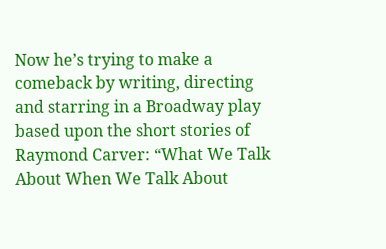Now he’s trying to make a comeback by writing, directing and starring in a Broadway play based upon the short stories of Raymond Carver: “What We Talk About When We Talk About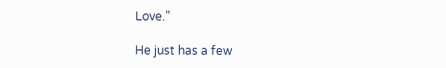Love.”

He just has a few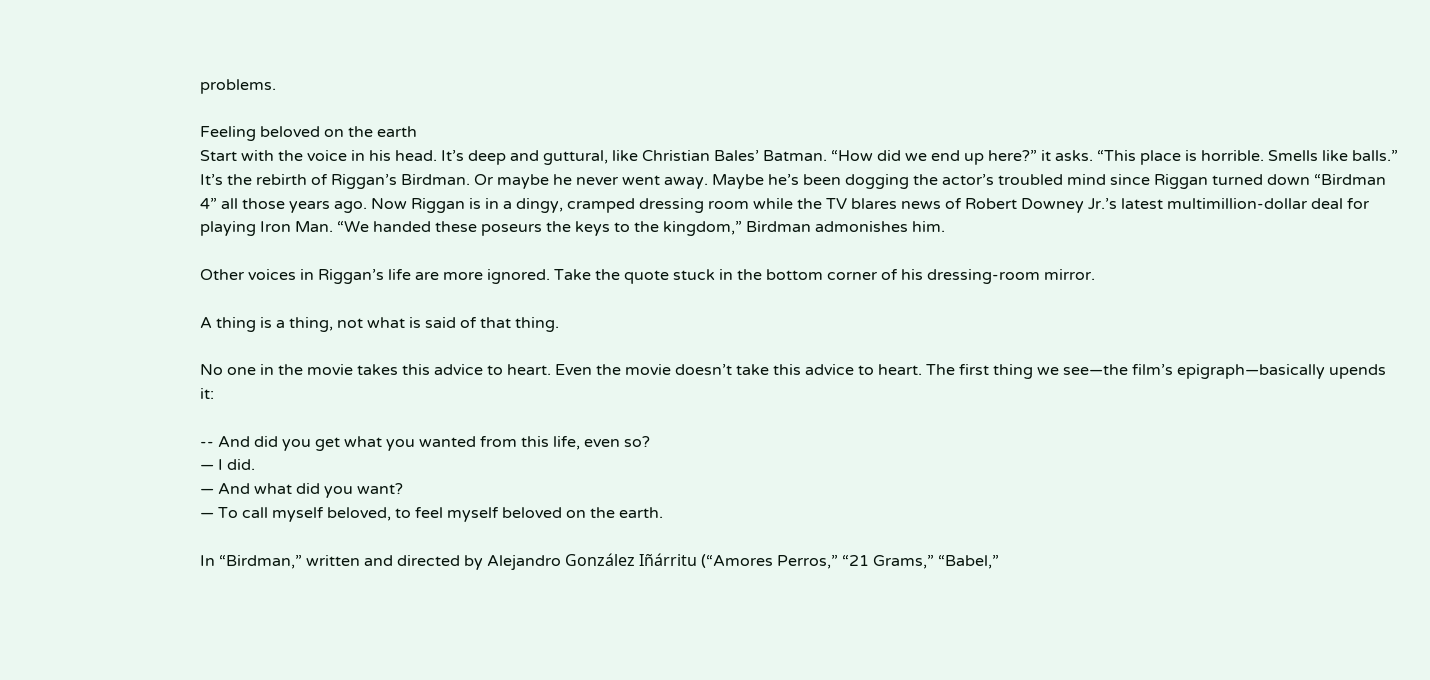problems.

Feeling beloved on the earth
Start with the voice in his head. It’s deep and guttural, like Christian Bales’ Batman. “How did we end up here?” it asks. “This place is horrible. Smells like balls.” It’s the rebirth of Riggan’s Birdman. Or maybe he never went away. Maybe he’s been dogging the actor’s troubled mind since Riggan turned down “Birdman 4” all those years ago. Now Riggan is in a dingy, cramped dressing room while the TV blares news of Robert Downey Jr.’s latest multimillion-dollar deal for playing Iron Man. “We handed these poseurs the keys to the kingdom,” Birdman admonishes him.

Other voices in Riggan’s life are more ignored. Take the quote stuck in the bottom corner of his dressing-room mirror.

A thing is a thing, not what is said of that thing.

No one in the movie takes this advice to heart. Even the movie doesn’t take this advice to heart. The first thing we see—the film’s epigraph—basically upends it:

-- And did you get what you wanted from this life, even so?
— I did.
— And what did you want?
— To call myself beloved, to feel myself beloved on the earth.

In “Birdman,” written and directed by Alejandro González Iñárritu (“Amores Perros,” “21 Grams,” “Babel,”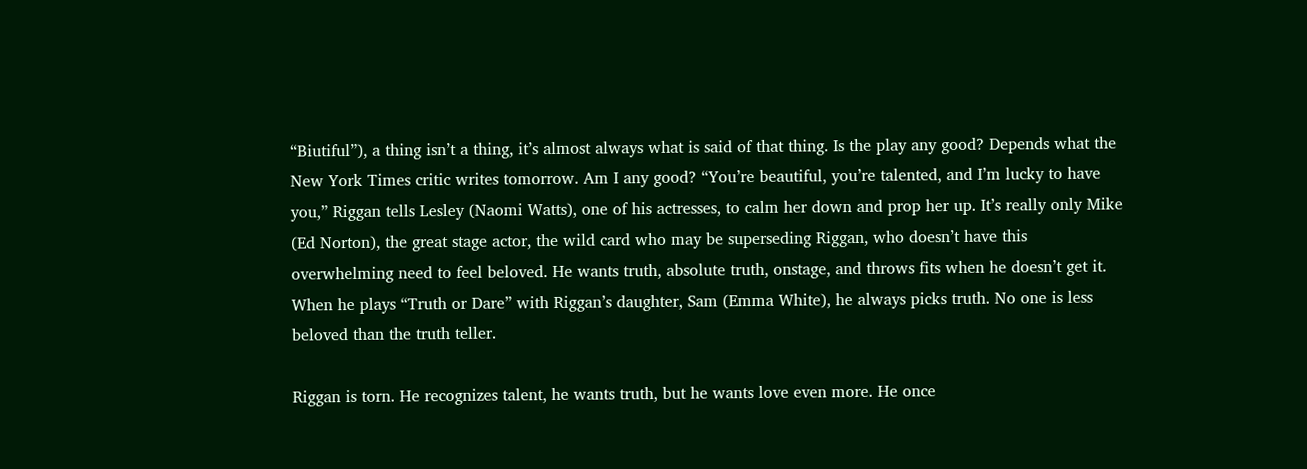“Biutiful”), a thing isn’t a thing, it’s almost always what is said of that thing. Is the play any good? Depends what the New York Times critic writes tomorrow. Am I any good? “You’re beautiful, you’re talented, and I’m lucky to have you,” Riggan tells Lesley (Naomi Watts), one of his actresses, to calm her down and prop her up. It’s really only Mike (Ed Norton), the great stage actor, the wild card who may be superseding Riggan, who doesn’t have this overwhelming need to feel beloved. He wants truth, absolute truth, onstage, and throws fits when he doesn’t get it. When he plays “Truth or Dare” with Riggan’s daughter, Sam (Emma White), he always picks truth. No one is less beloved than the truth teller.

Riggan is torn. He recognizes talent, he wants truth, but he wants love even more. He once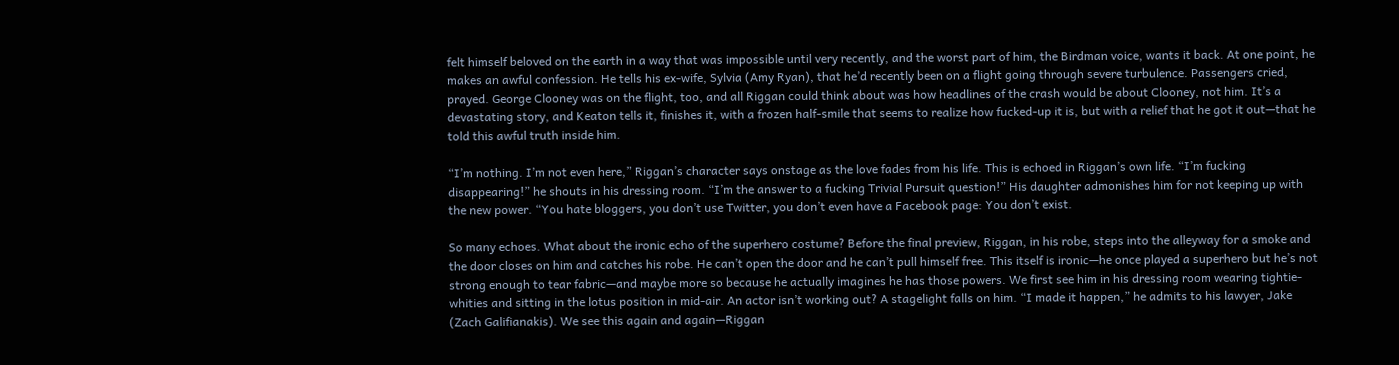felt himself beloved on the earth in a way that was impossible until very recently, and the worst part of him, the Birdman voice, wants it back. At one point, he makes an awful confession. He tells his ex-wife, Sylvia (Amy Ryan), that he’d recently been on a flight going through severe turbulence. Passengers cried, prayed. George Clooney was on the flight, too, and all Riggan could think about was how headlines of the crash would be about Clooney, not him. It’s a devastating story, and Keaton tells it, finishes it, with a frozen half-smile that seems to realize how fucked-up it is, but with a relief that he got it out—that he told this awful truth inside him.

“I’m nothing. I’m not even here,” Riggan’s character says onstage as the love fades from his life. This is echoed in Riggan’s own life. “I’m fucking disappearing!” he shouts in his dressing room. “I’m the answer to a fucking Trivial Pursuit question!” His daughter admonishes him for not keeping up with the new power. “You hate bloggers, you don’t use Twitter, you don’t even have a Facebook page: You don’t exist.

So many echoes. What about the ironic echo of the superhero costume? Before the final preview, Riggan, in his robe, steps into the alleyway for a smoke and the door closes on him and catches his robe. He can’t open the door and he can’t pull himself free. This itself is ironic—he once played a superhero but he’s not strong enough to tear fabric—and maybe more so because he actually imagines he has those powers. We first see him in his dressing room wearing tightie-whities and sitting in the lotus position in mid-air. An actor isn’t working out? A stagelight falls on him. “I made it happen,” he admits to his lawyer, Jake (Zach Galifianakis). We see this again and again—Riggan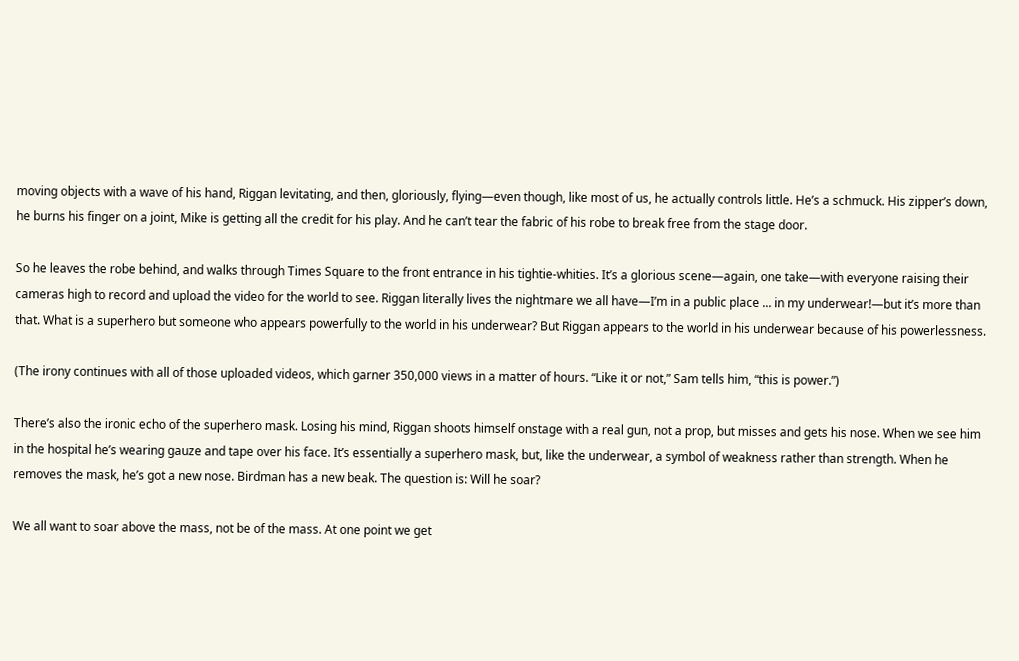moving objects with a wave of his hand, Riggan levitating, and then, gloriously, flying—even though, like most of us, he actually controls little. He’s a schmuck. His zipper’s down, he burns his finger on a joint, Mike is getting all the credit for his play. And he can’t tear the fabric of his robe to break free from the stage door.

So he leaves the robe behind, and walks through Times Square to the front entrance in his tightie-whities. It’s a glorious scene—again, one take—with everyone raising their cameras high to record and upload the video for the world to see. Riggan literally lives the nightmare we all have—I’m in a public place ... in my underwear!—but it’s more than that. What is a superhero but someone who appears powerfully to the world in his underwear? But Riggan appears to the world in his underwear because of his powerlessness.

(The irony continues with all of those uploaded videos, which garner 350,000 views in a matter of hours. “Like it or not,” Sam tells him, “this is power.”)

There’s also the ironic echo of the superhero mask. Losing his mind, Riggan shoots himself onstage with a real gun, not a prop, but misses and gets his nose. When we see him in the hospital he’s wearing gauze and tape over his face. It’s essentially a superhero mask, but, like the underwear, a symbol of weakness rather than strength. When he removes the mask, he’s got a new nose. Birdman has a new beak. The question is: Will he soar?

We all want to soar above the mass, not be of the mass. At one point we get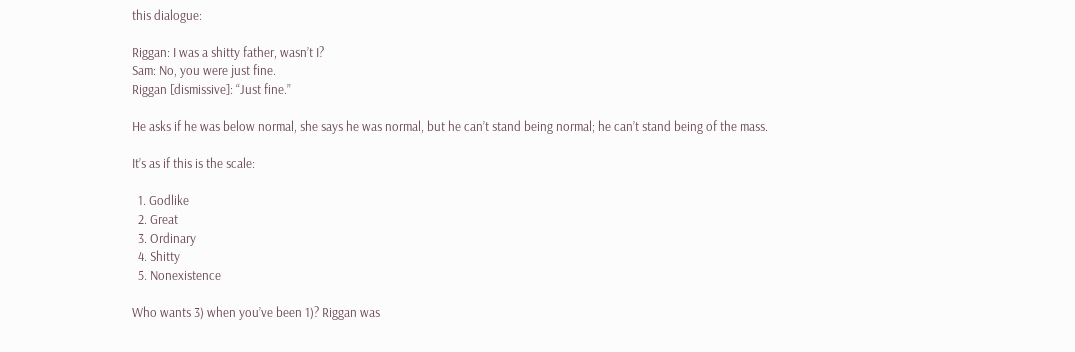this dialogue:

Riggan: I was a shitty father, wasn’t I?
Sam: No, you were just fine.
Riggan [dismissive]: “Just fine.”

He asks if he was below normal, she says he was normal, but he can’t stand being normal; he can’t stand being of the mass.

It’s as if this is the scale:

  1. Godlike
  2. Great
  3. Ordinary
  4. Shitty
  5. Nonexistence

Who wants 3) when you’ve been 1)? Riggan was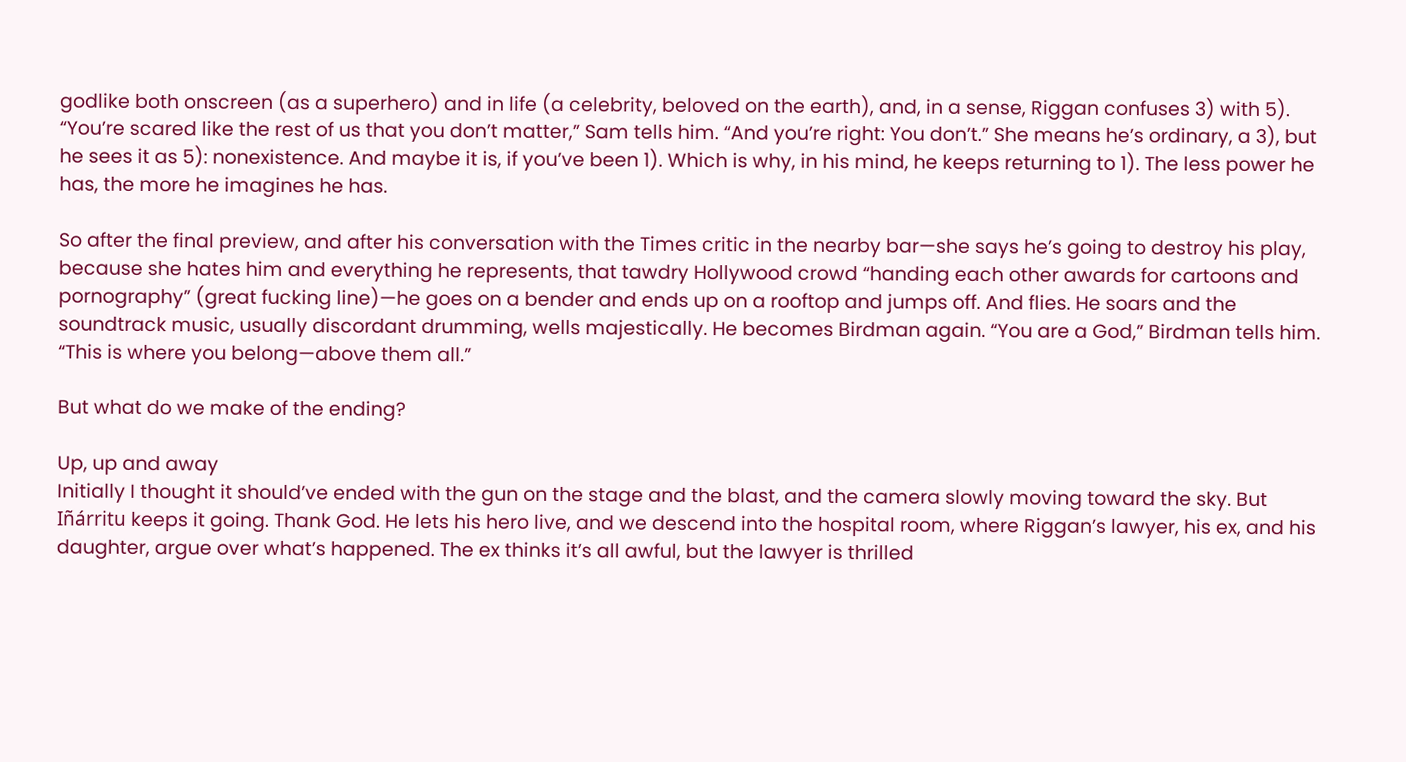godlike both onscreen (as a superhero) and in life (a celebrity, beloved on the earth), and, in a sense, Riggan confuses 3) with 5). “You’re scared like the rest of us that you don’t matter,” Sam tells him. “And you’re right: You don’t.” She means he’s ordinary, a 3), but he sees it as 5): nonexistence. And maybe it is, if you’ve been 1). Which is why, in his mind, he keeps returning to 1). The less power he has, the more he imagines he has.

So after the final preview, and after his conversation with the Times critic in the nearby bar—she says he’s going to destroy his play, because she hates him and everything he represents, that tawdry Hollywood crowd “handing each other awards for cartoons and pornography” (great fucking line)—he goes on a bender and ends up on a rooftop and jumps off. And flies. He soars and the soundtrack music, usually discordant drumming, wells majestically. He becomes Birdman again. “You are a God,” Birdman tells him. “This is where you belong—above them all.”

But what do we make of the ending?

Up, up and away
Initially I thought it should’ve ended with the gun on the stage and the blast, and the camera slowly moving toward the sky. But Iñárritu keeps it going. Thank God. He lets his hero live, and we descend into the hospital room, where Riggan’s lawyer, his ex, and his daughter, argue over what’s happened. The ex thinks it’s all awful, but the lawyer is thrilled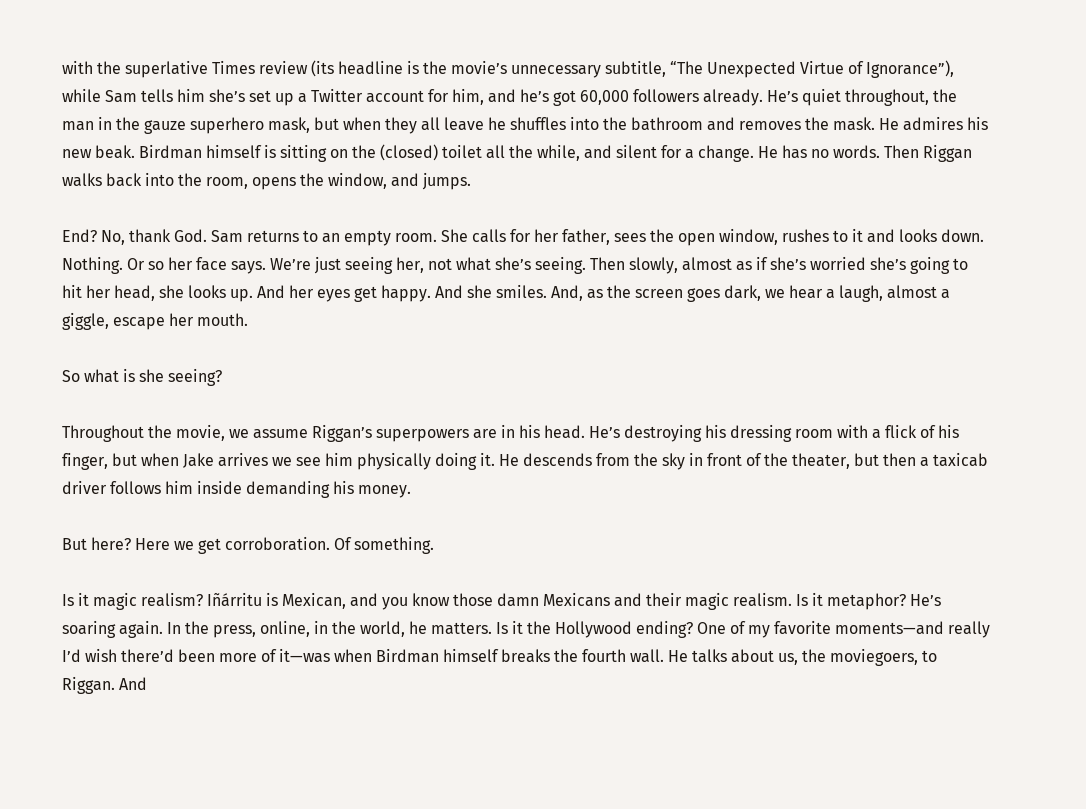with the superlative Times review (its headline is the movie’s unnecessary subtitle, “The Unexpected Virtue of Ignorance”), while Sam tells him she’s set up a Twitter account for him, and he’s got 60,000 followers already. He’s quiet throughout, the man in the gauze superhero mask, but when they all leave he shuffles into the bathroom and removes the mask. He admires his new beak. Birdman himself is sitting on the (closed) toilet all the while, and silent for a change. He has no words. Then Riggan walks back into the room, opens the window, and jumps.

End? No, thank God. Sam returns to an empty room. She calls for her father, sees the open window, rushes to it and looks down. Nothing. Or so her face says. We’re just seeing her, not what she’s seeing. Then slowly, almost as if she’s worried she’s going to hit her head, she looks up. And her eyes get happy. And she smiles. And, as the screen goes dark, we hear a laugh, almost a giggle, escape her mouth.

So what is she seeing?

Throughout the movie, we assume Riggan’s superpowers are in his head. He’s destroying his dressing room with a flick of his finger, but when Jake arrives we see him physically doing it. He descends from the sky in front of the theater, but then a taxicab driver follows him inside demanding his money.

But here? Here we get corroboration. Of something.

Is it magic realism? Iñárritu is Mexican, and you know those damn Mexicans and their magic realism. Is it metaphor? He’s soaring again. In the press, online, in the world, he matters. Is it the Hollywood ending? One of my favorite moments—and really I’d wish there’d been more of it—was when Birdman himself breaks the fourth wall. He talks about us, the moviegoers, to Riggan. And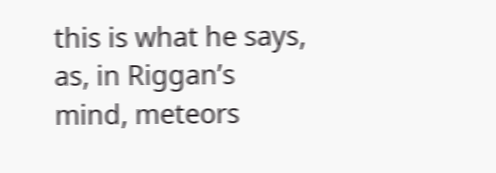this is what he says, as, in Riggan’s mind, meteors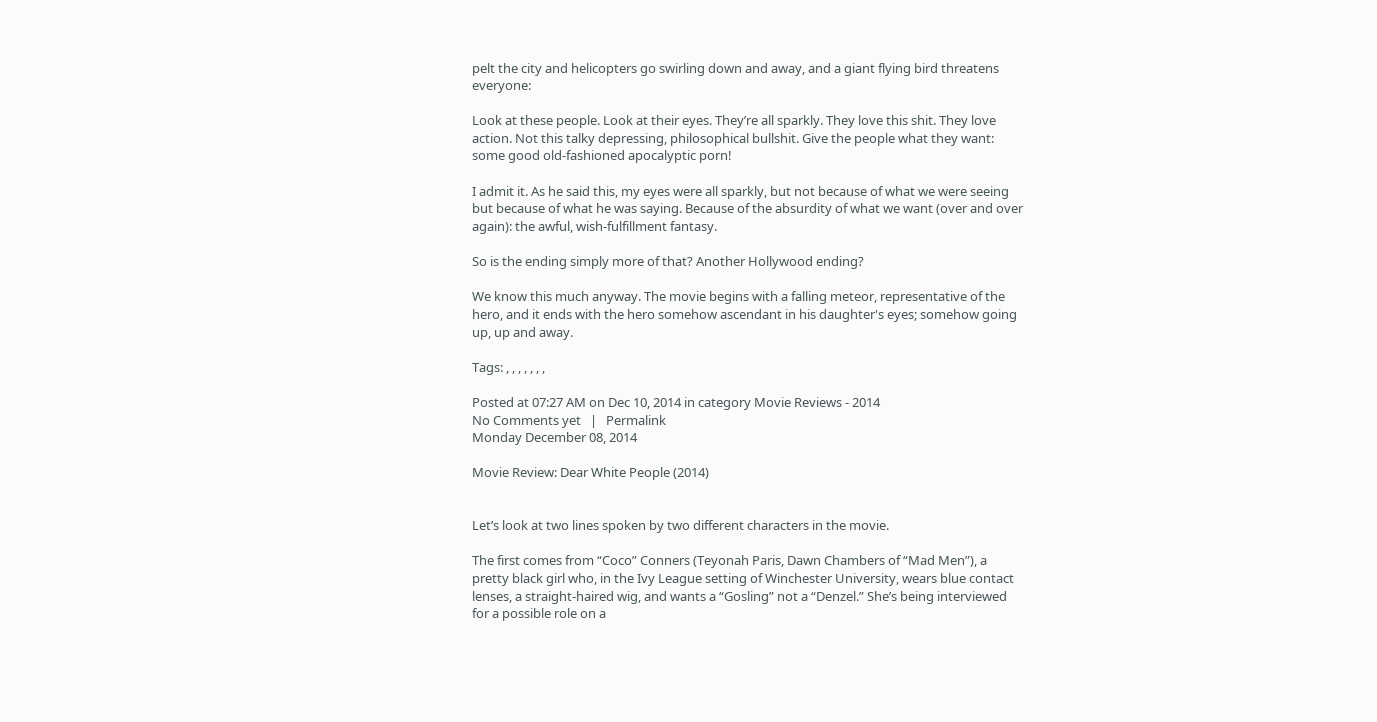pelt the city and helicopters go swirling down and away, and a giant flying bird threatens everyone:

Look at these people. Look at their eyes. They’re all sparkly. They love this shit. They love action. Not this talky depressing, philosophical bullshit. Give the people what they want: some good old-fashioned apocalyptic porn!

I admit it. As he said this, my eyes were all sparkly, but not because of what we were seeing but because of what he was saying. Because of the absurdity of what we want (over and over again): the awful, wish-fulfillment fantasy.

So is the ending simply more of that? Another Hollywood ending?

We know this much anyway. The movie begins with a falling meteor, representative of the hero, and it ends with the hero somehow ascendant in his daughter's eyes; somehow going up, up and away.

Tags: , , , , , , ,

Posted at 07:27 AM on Dec 10, 2014 in category Movie Reviews - 2014
No Comments yet   |   Permalink
Monday December 08, 2014

Movie Review: Dear White People (2014)


Let’s look at two lines spoken by two different characters in the movie.

The first comes from “Coco” Conners (Teyonah Paris, Dawn Chambers of “Mad Men”), a pretty black girl who, in the Ivy League setting of Winchester University, wears blue contact lenses, a straight-haired wig, and wants a “Gosling” not a “Denzel.” She’s being interviewed for a possible role on a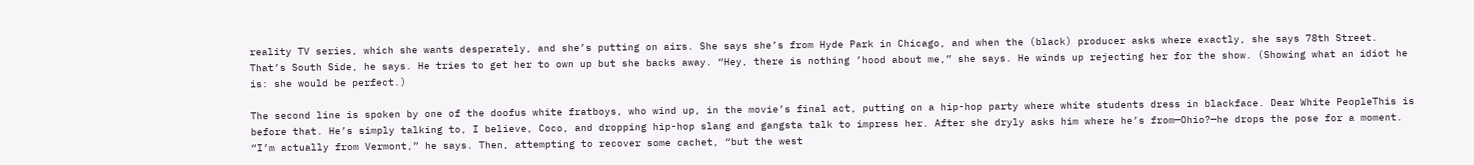reality TV series, which she wants desperately, and she’s putting on airs. She says she’s from Hyde Park in Chicago, and when the (black) producer asks where exactly, she says 78th Street. That’s South Side, he says. He tries to get her to own up but she backs away. “Hey, there is nothing ’hood about me,” she says. He winds up rejecting her for the show. (Showing what an idiot he is: she would be perfect.)

The second line is spoken by one of the doofus white fratboys, who wind up, in the movie’s final act, putting on a hip-hop party where white students dress in blackface. Dear White PeopleThis is before that. He’s simply talking to, I believe, Coco, and dropping hip-hop slang and gangsta talk to impress her. After she dryly asks him where he’s from—Ohio?—he drops the pose for a moment. “I’m actually from Vermont,” he says. Then, attempting to recover some cachet, “but the west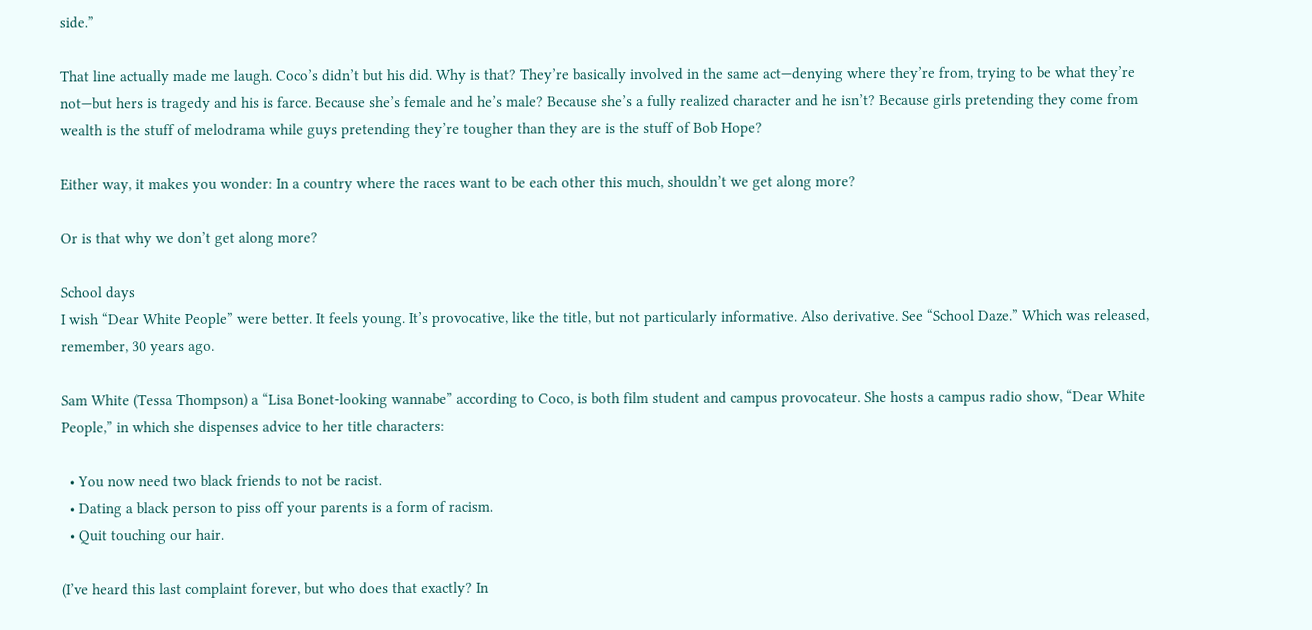side.”

That line actually made me laugh. Coco’s didn’t but his did. Why is that? They’re basically involved in the same act—denying where they’re from, trying to be what they’re not—but hers is tragedy and his is farce. Because she’s female and he’s male? Because she’s a fully realized character and he isn’t? Because girls pretending they come from wealth is the stuff of melodrama while guys pretending they’re tougher than they are is the stuff of Bob Hope?

Either way, it makes you wonder: In a country where the races want to be each other this much, shouldn’t we get along more?

Or is that why we don’t get along more?

School days
I wish “Dear White People” were better. It feels young. It’s provocative, like the title, but not particularly informative. Also derivative. See “School Daze.” Which was released, remember, 30 years ago.

Sam White (Tessa Thompson) a “Lisa Bonet-looking wannabe” according to Coco, is both film student and campus provocateur. She hosts a campus radio show, “Dear White People,” in which she dispenses advice to her title characters:

  • You now need two black friends to not be racist.
  • Dating a black person to piss off your parents is a form of racism.
  • Quit touching our hair.

(I’ve heard this last complaint forever, but who does that exactly? In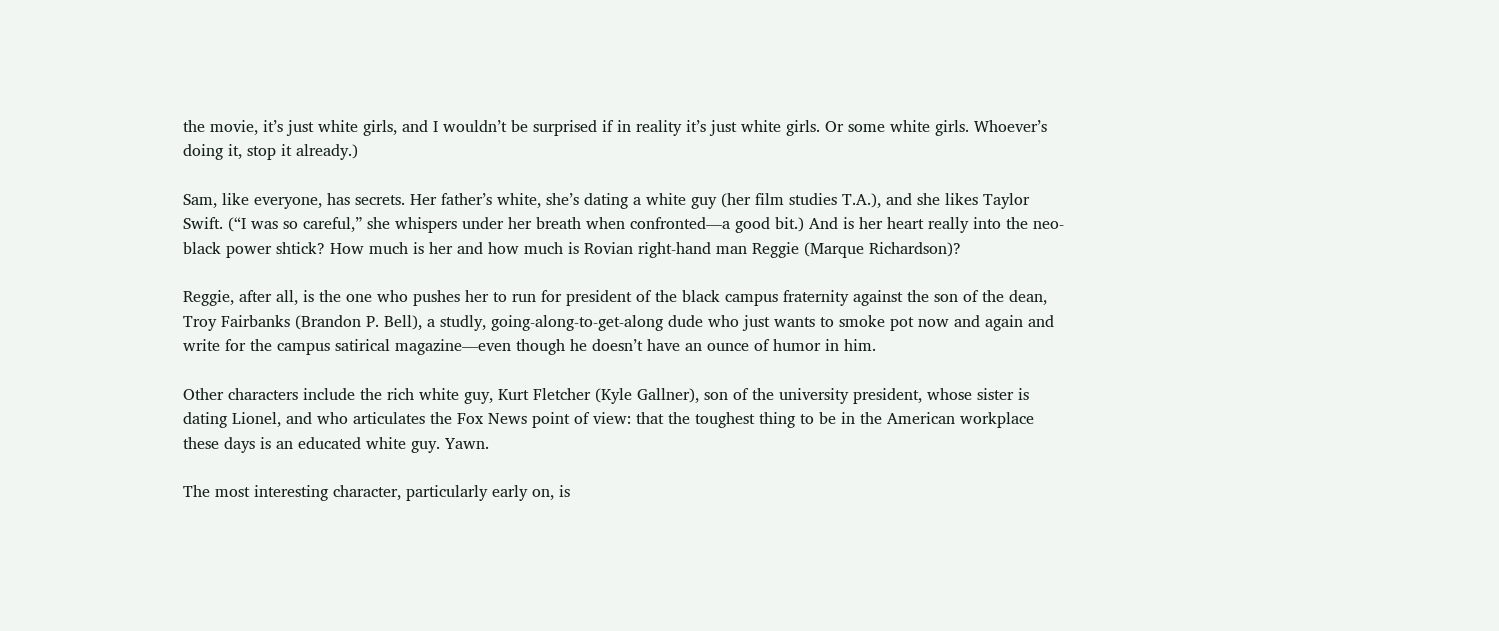the movie, it’s just white girls, and I wouldn’t be surprised if in reality it’s just white girls. Or some white girls. Whoever’s doing it, stop it already.)

Sam, like everyone, has secrets. Her father’s white, she’s dating a white guy (her film studies T.A.), and she likes Taylor Swift. (“I was so careful,” she whispers under her breath when confronted—a good bit.) And is her heart really into the neo-black power shtick? How much is her and how much is Rovian right-hand man Reggie (Marque Richardson)?

Reggie, after all, is the one who pushes her to run for president of the black campus fraternity against the son of the dean, Troy Fairbanks (Brandon P. Bell), a studly, going-along-to-get-along dude who just wants to smoke pot now and again and write for the campus satirical magazine—even though he doesn’t have an ounce of humor in him.

Other characters include the rich white guy, Kurt Fletcher (Kyle Gallner), son of the university president, whose sister is dating Lionel, and who articulates the Fox News point of view: that the toughest thing to be in the American workplace these days is an educated white guy. Yawn.

The most interesting character, particularly early on, is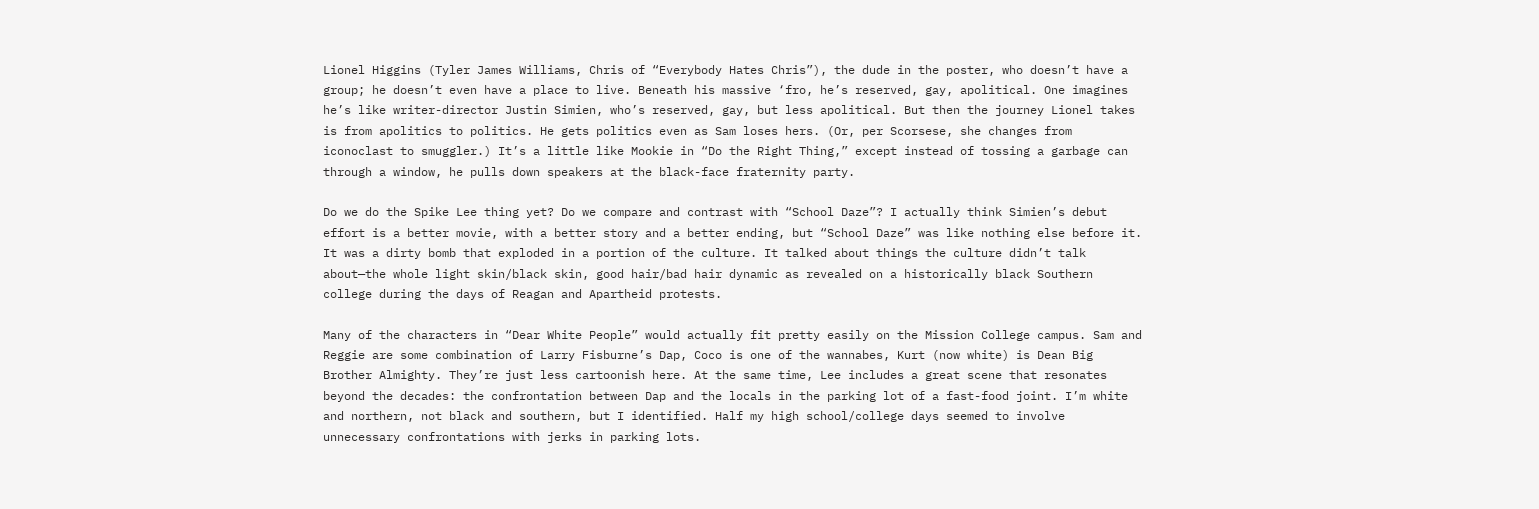Lionel Higgins (Tyler James Williams, Chris of “Everybody Hates Chris”), the dude in the poster, who doesn’t have a group; he doesn’t even have a place to live. Beneath his massive ‘fro, he’s reserved, gay, apolitical. One imagines he’s like writer-director Justin Simien, who’s reserved, gay, but less apolitical. But then the journey Lionel takes is from apolitics to politics. He gets politics even as Sam loses hers. (Or, per Scorsese, she changes from iconoclast to smuggler.) It’s a little like Mookie in “Do the Right Thing,” except instead of tossing a garbage can through a window, he pulls down speakers at the black-face fraternity party.

Do we do the Spike Lee thing yet? Do we compare and contrast with “School Daze”? I actually think Simien’s debut effort is a better movie, with a better story and a better ending, but “School Daze” was like nothing else before it. It was a dirty bomb that exploded in a portion of the culture. It talked about things the culture didn’t talk about—the whole light skin/black skin, good hair/bad hair dynamic as revealed on a historically black Southern college during the days of Reagan and Apartheid protests.

Many of the characters in “Dear White People” would actually fit pretty easily on the Mission College campus. Sam and Reggie are some combination of Larry Fisburne’s Dap, Coco is one of the wannabes, Kurt (now white) is Dean Big Brother Almighty. They’re just less cartoonish here. At the same time, Lee includes a great scene that resonates beyond the decades: the confrontation between Dap and the locals in the parking lot of a fast-food joint. I’m white and northern, not black and southern, but I identified. Half my high school/college days seemed to involve unnecessary confrontations with jerks in parking lots.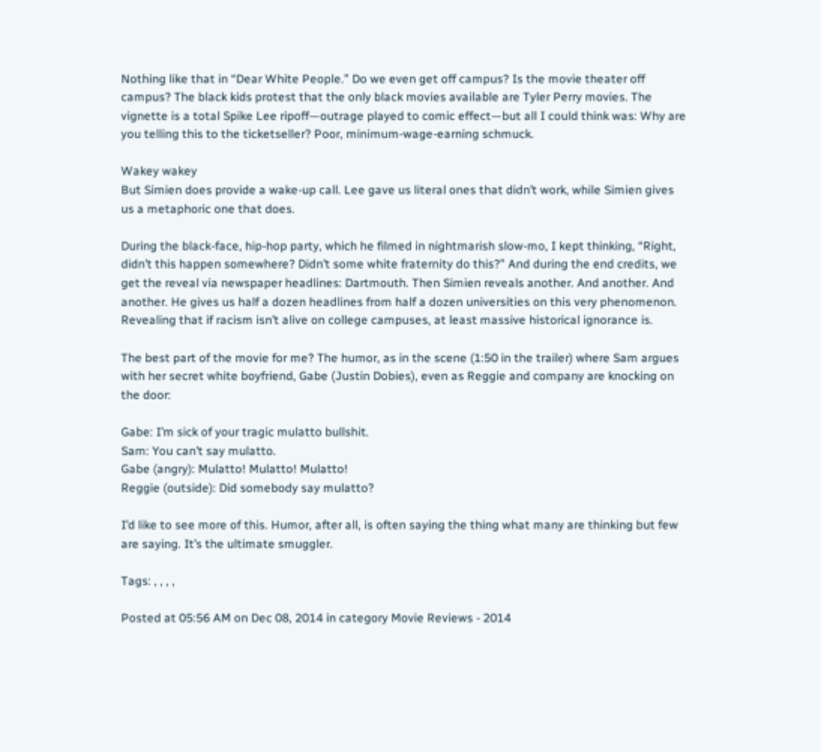Nothing like that in “Dear White People.” Do we even get off campus? Is the movie theater off campus? The black kids protest that the only black movies available are Tyler Perry movies. The vignette is a total Spike Lee ripoff—outrage played to comic effect—but all I could think was: Why are you telling this to the ticketseller? Poor, minimum-wage-earning schmuck.

Wakey wakey
But Simien does provide a wake-up call. Lee gave us literal ones that didn’t work, while Simien gives us a metaphoric one that does.

During the black-face, hip-hop party, which he filmed in nightmarish slow-mo, I kept thinking, “Right, didn’t this happen somewhere? Didn’t some white fraternity do this?” And during the end credits, we get the reveal via newspaper headlines: Dartmouth. Then Simien reveals another. And another. And another. He gives us half a dozen headlines from half a dozen universities on this very phenomenon. Revealing that if racism isn’t alive on college campuses, at least massive historical ignorance is.

The best part of the movie for me? The humor, as in the scene (1:50 in the trailer) where Sam argues with her secret white boyfriend, Gabe (Justin Dobies), even as Reggie and company are knocking on the door:

Gabe: I’m sick of your tragic mulatto bullshit.
Sam: You can’t say mulatto.
Gabe (angry): Mulatto! Mulatto! Mulatto!
Reggie (outside): Did somebody say mulatto?

I’d like to see more of this. Humor, after all, is often saying the thing what many are thinking but few are saying. It’s the ultimate smuggler.

Tags: , , , ,

Posted at 05:56 AM on Dec 08, 2014 in category Movie Reviews - 2014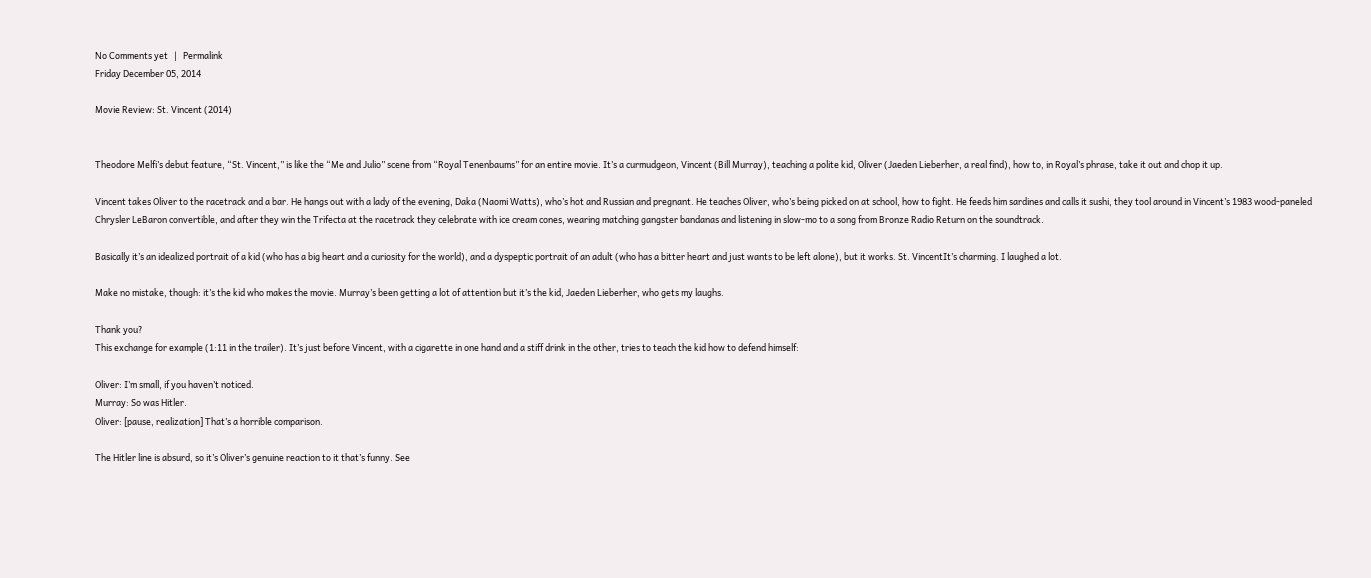No Comments yet   |   Permalink
Friday December 05, 2014

Movie Review: St. Vincent (2014)


Theodore Melfi’s debut feature, “St. Vincent,” is like the “Me and Julio” scene from “Royal Tenenbaums” for an entire movie. It’s a curmudgeon, Vincent (Bill Murray), teaching a polite kid, Oliver (Jaeden Lieberher, a real find), how to, in Royal’s phrase, take it out and chop it up.

Vincent takes Oliver to the racetrack and a bar. He hangs out with a lady of the evening, Daka (Naomi Watts), who’s hot and Russian and pregnant. He teaches Oliver, who’s being picked on at school, how to fight. He feeds him sardines and calls it sushi, they tool around in Vincent’s 1983 wood-paneled Chrysler LeBaron convertible, and after they win the Trifecta at the racetrack they celebrate with ice cream cones, wearing matching gangster bandanas and listening in slow-mo to a song from Bronze Radio Return on the soundtrack.

Basically it’s an idealized portrait of a kid (who has a big heart and a curiosity for the world), and a dyspeptic portrait of an adult (who has a bitter heart and just wants to be left alone), but it works. St. VincentIt’s charming. I laughed a lot.

Make no mistake, though: it’s the kid who makes the movie. Murray’s been getting a lot of attention but it’s the kid, Jaeden Lieberher, who gets my laughs.

Thank you?
This exchange for example (1:11 in the trailer). It’s just before Vincent, with a cigarette in one hand and a stiff drink in the other, tries to teach the kid how to defend himself:

Oliver: I’m small, if you haven’t noticed.
Murray: So was Hitler.
Oliver: [pause, realization] That’s a horrible comparison.

The Hitler line is absurd, so it’s Oliver’s genuine reaction to it that’s funny. See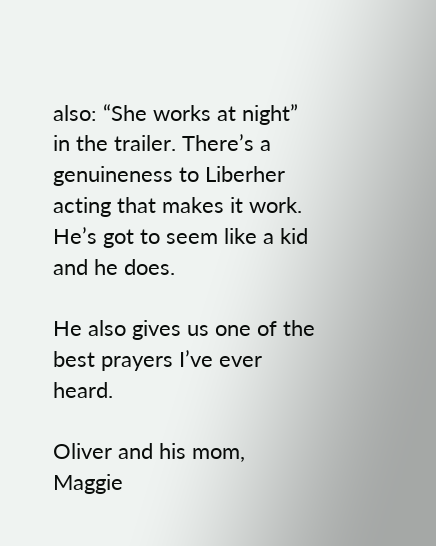also: “She works at night” in the trailer. There’s a genuineness to Liberher acting that makes it work. He’s got to seem like a kid and he does.

He also gives us one of the best prayers I’ve ever heard.

Oliver and his mom, Maggie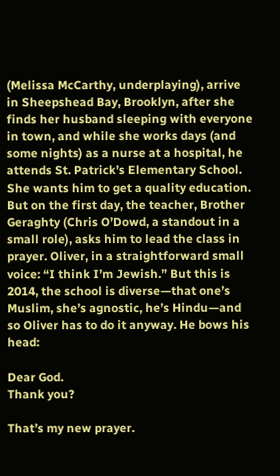(Melissa McCarthy, underplaying), arrive in Sheepshead Bay, Brooklyn, after she finds her husband sleeping with everyone in town, and while she works days (and some nights) as a nurse at a hospital, he attends St. Patrick’s Elementary School. She wants him to get a quality education. But on the first day, the teacher, Brother Geraghty (Chris O’Dowd, a standout in a small role), asks him to lead the class in prayer. Oliver, in a straightforward small voice: “I think I’m Jewish.” But this is 2014, the school is diverse—that one’s Muslim, she’s agnostic, he’s Hindu—and so Oliver has to do it anyway. He bows his head:

Dear God.
Thank you?

That’s my new prayer.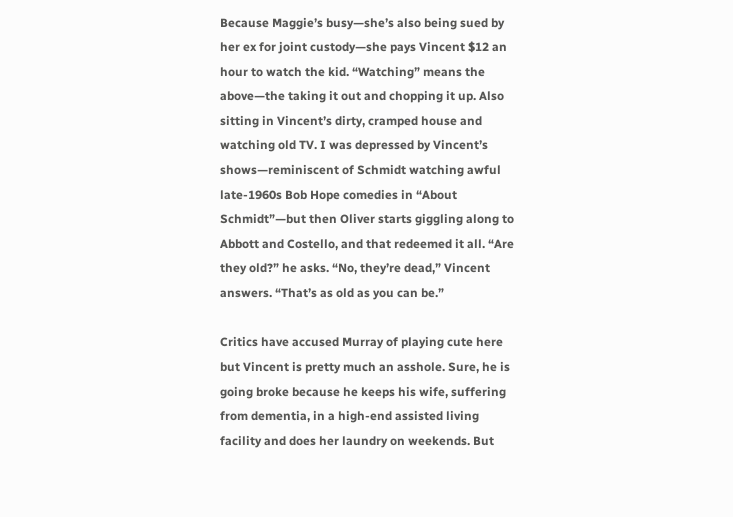Because Maggie’s busy—she’s also being sued by her ex for joint custody—she pays Vincent $12 an hour to watch the kid. “Watching” means the above—the taking it out and chopping it up. Also sitting in Vincent’s dirty, cramped house and watching old TV. I was depressed by Vincent’s shows—reminiscent of Schmidt watching awful late-1960s Bob Hope comedies in “About Schmidt”—but then Oliver starts giggling along to Abbott and Costello, and that redeemed it all. “Are they old?” he asks. “No, they’re dead,” Vincent answers. “That’s as old as you can be.”

Critics have accused Murray of playing cute here but Vincent is pretty much an asshole. Sure, he is going broke because he keeps his wife, suffering from dementia, in a high-end assisted living facility and does her laundry on weekends. But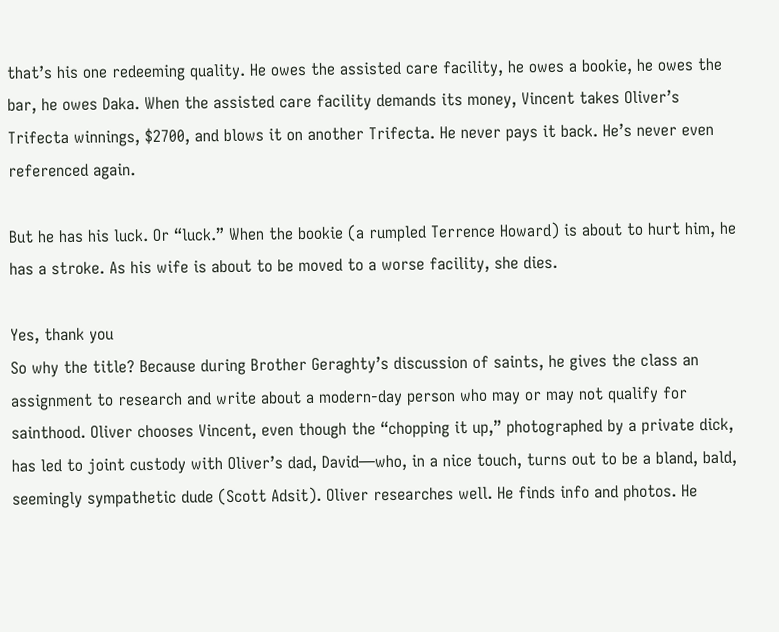that’s his one redeeming quality. He owes the assisted care facility, he owes a bookie, he owes the bar, he owes Daka. When the assisted care facility demands its money, Vincent takes Oliver’s Trifecta winnings, $2700, and blows it on another Trifecta. He never pays it back. He’s never even referenced again.

But he has his luck. Or “luck.” When the bookie (a rumpled Terrence Howard) is about to hurt him, he has a stroke. As his wife is about to be moved to a worse facility, she dies.

Yes, thank you
So why the title? Because during Brother Geraghty’s discussion of saints, he gives the class an assignment to research and write about a modern-day person who may or may not qualify for sainthood. Oliver chooses Vincent, even though the “chopping it up,” photographed by a private dick, has led to joint custody with Oliver’s dad, David—who, in a nice touch, turns out to be a bland, bald, seemingly sympathetic dude (Scott Adsit). Oliver researches well. He finds info and photos. He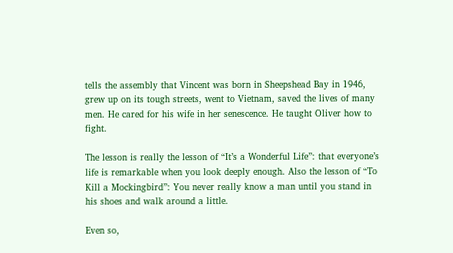tells the assembly that Vincent was born in Sheepshead Bay in 1946, grew up on its tough streets, went to Vietnam, saved the lives of many men. He cared for his wife in her senescence. He taught Oliver how to fight.

The lesson is really the lesson of “It’s a Wonderful Life”: that everyone’s life is remarkable when you look deeply enough. Also the lesson of “To Kill a Mockingbird”: You never really know a man until you stand in his shoes and walk around a little.

Even so,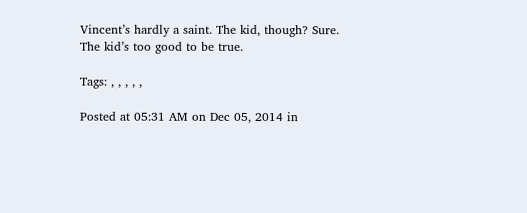Vincent’s hardly a saint. The kid, though? Sure. The kid’s too good to be true.

Tags: , , , , ,

Posted at 05:31 AM on Dec 05, 2014 in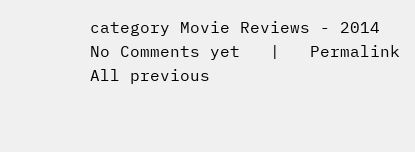category Movie Reviews - 2014
No Comments yet   |   Permalink
All previous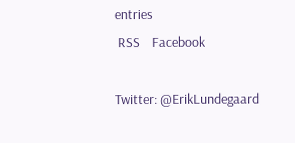entries
 RSS    Facebook

Twitter: @ErikLundegaard